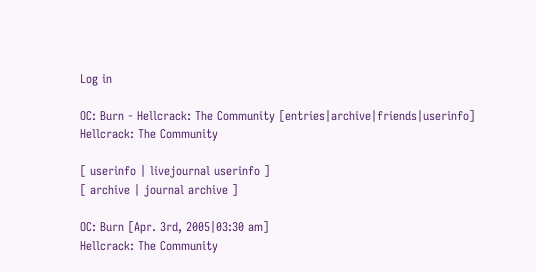Log in

OC: Burn - Hellcrack: The Community [entries|archive|friends|userinfo]
Hellcrack: The Community

[ userinfo | livejournal userinfo ]
[ archive | journal archive ]

OC: Burn [Apr. 3rd, 2005|03:30 am]
Hellcrack: The Community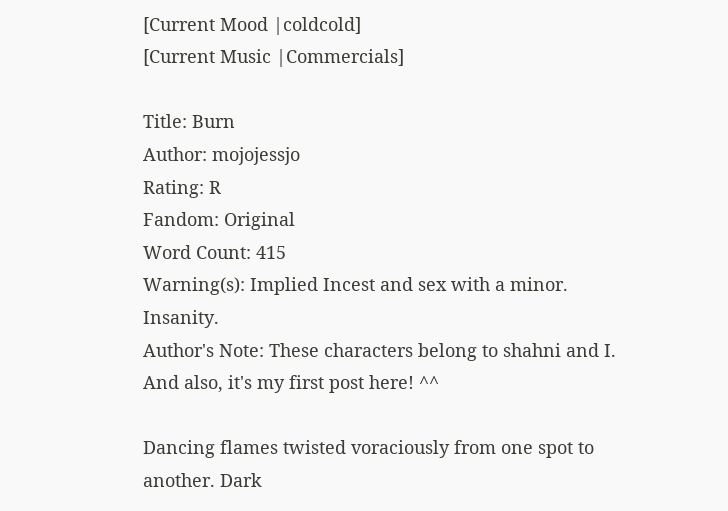[Current Mood |coldcold]
[Current Music |Commercials]

Title: Burn
Author: mojojessjo
Rating: R
Fandom: Original
Word Count: 415
Warning(s): Implied Incest and sex with a minor. Insanity.
Author's Note: These characters belong to shahni and I. And also, it's my first post here! ^^

Dancing flames twisted voraciously from one spot to another. Dark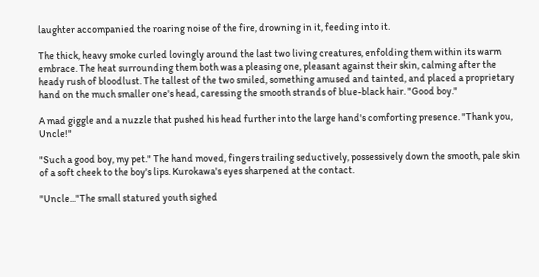laughter accompanied the roaring noise of the fire, drowning in it, feeding into it.

The thick, heavy smoke curled lovingly around the last two living creatures, enfolding them within its warm embrace. The heat surrounding them both was a pleasing one, pleasant against their skin, calming after the heady rush of bloodlust. The tallest of the two smiled, something amused and tainted, and placed a proprietary hand on the much smaller one's head, caressing the smooth strands of blue-black hair. "Good boy."

A mad giggle and a nuzzle that pushed his head further into the large hand's comforting presence. "Thank you, Uncle!"

"Such a good boy, my pet." The hand moved, fingers trailing seductively, possessively down the smooth, pale skin of a soft cheek to the boy's lips. Kurokawa's eyes sharpened at the contact.

"Uncle..."The small statured youth sighed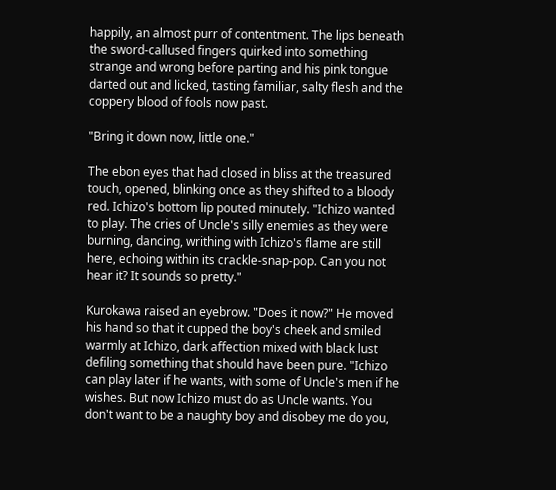happily, an almost purr of contentment. The lips beneath the sword-callused fingers quirked into something strange and wrong before parting and his pink tongue darted out and licked, tasting familiar, salty flesh and the coppery blood of fools now past.

"Bring it down now, little one."

The ebon eyes that had closed in bliss at the treasured touch, opened, blinking once as they shifted to a bloody red. Ichizo's bottom lip pouted minutely. "Ichizo wanted to play. The cries of Uncle's silly enemies as they were burning, dancing, writhing with Ichizo's flame are still here, echoing within its crackle-snap-pop. Can you not hear it? It sounds so pretty."

Kurokawa raised an eyebrow. "Does it now?" He moved his hand so that it cupped the boy's cheek and smiled warmly at Ichizo, dark affection mixed with black lust defiling something that should have been pure. "Ichizo can play later if he wants, with some of Uncle's men if he wishes. But now Ichizo must do as Uncle wants. You don't want to be a naughty boy and disobey me do you,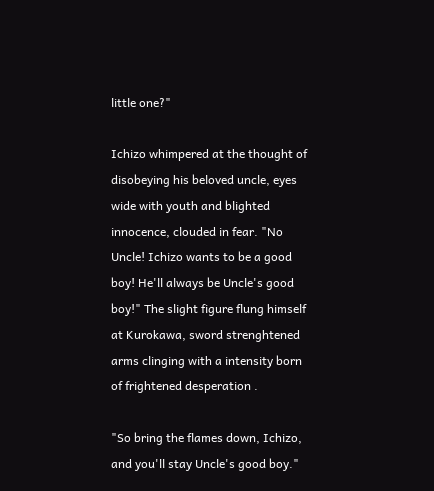little one?"

Ichizo whimpered at the thought of disobeying his beloved uncle, eyes wide with youth and blighted innocence, clouded in fear. "No Uncle! Ichizo wants to be a good boy! He'll always be Uncle's good boy!" The slight figure flung himself at Kurokawa, sword strenghtened arms clinging with a intensity born of frightened desperation .

"So bring the flames down, Ichizo, and you'll stay Uncle's good boy."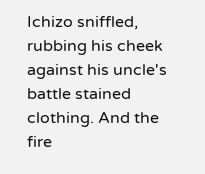Ichizo sniffled, rubbing his cheek against his uncle's battle stained clothing. And the fire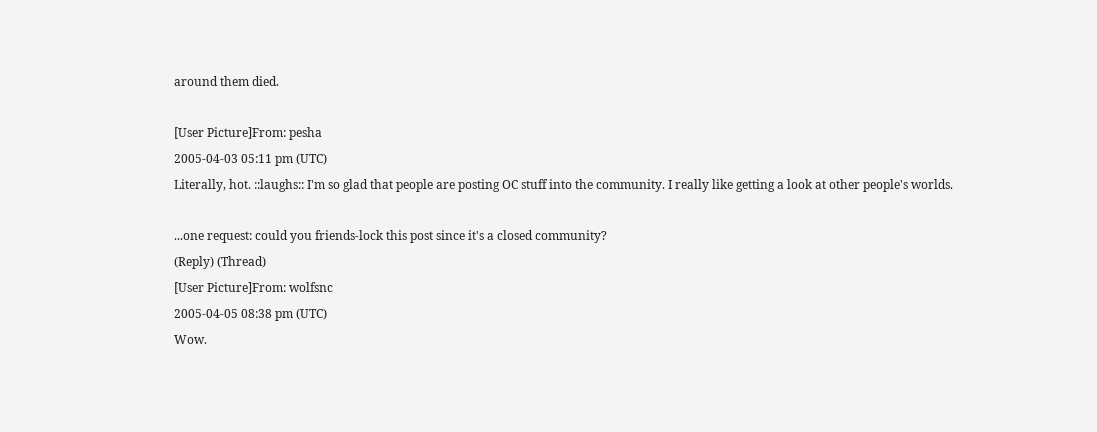around them died.

[User Picture]From: pesha
2005-04-03 05:11 pm (UTC)
Literally, hot. ::laughs:: I'm so glad that people are posting OC stuff into the community. I really like getting a look at other people's worlds.

...one request: could you friends-lock this post since it's a closed community?
(Reply) (Thread)
[User Picture]From: wolfsnc
2005-04-05 08:38 pm (UTC)
Wow.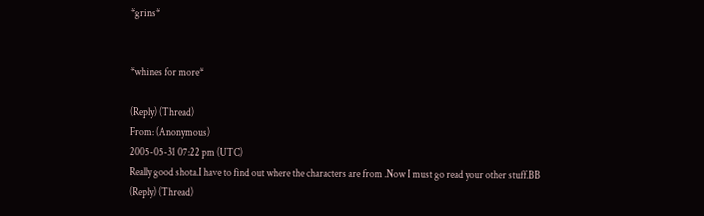*grins*


*whines for more*

(Reply) (Thread)
From: (Anonymous)
2005-05-31 07:22 pm (UTC)
Really good shota.I have to find out where the characters are from .Now I must go read your other stuff.BB
(Reply) (Thread)